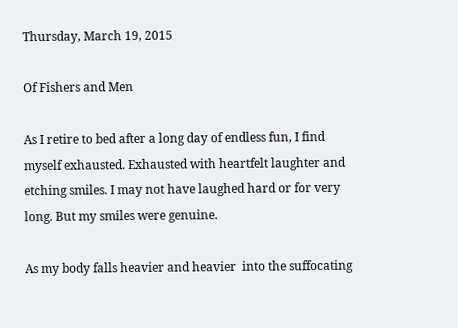Thursday, March 19, 2015

Of Fishers and Men

As I retire to bed after a long day of endless fun, I find myself exhausted. Exhausted with heartfelt laughter and etching smiles. I may not have laughed hard or for very long. But my smiles were genuine.

As my body falls heavier and heavier  into the suffocating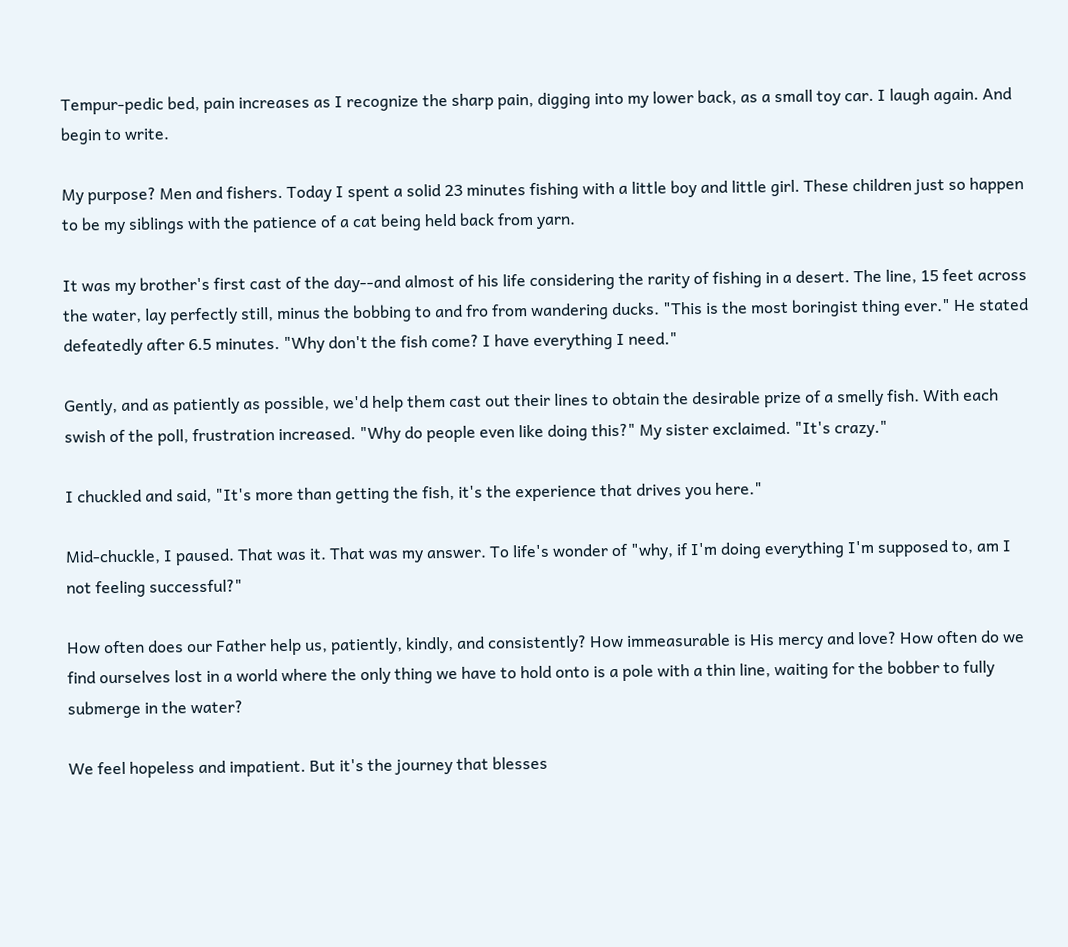Tempur-pedic bed, pain increases as I recognize the sharp pain, digging into my lower back, as a small toy car. I laugh again. And begin to write.

My purpose? Men and fishers. Today I spent a solid 23 minutes fishing with a little boy and little girl. These children just so happen to be my siblings with the patience of a cat being held back from yarn.

It was my brother's first cast of the day--and almost of his life considering the rarity of fishing in a desert. The line, 15 feet across the water, lay perfectly still, minus the bobbing to and fro from wandering ducks. "This is the most boringist thing ever." He stated defeatedly after 6.5 minutes. "Why don't the fish come? I have everything I need."

Gently, and as patiently as possible, we'd help them cast out their lines to obtain the desirable prize of a smelly fish. With each swish of the poll, frustration increased. "Why do people even like doing this?" My sister exclaimed. "It's crazy."

I chuckled and said, "It's more than getting the fish, it's the experience that drives you here."

Mid-chuckle, I paused. That was it. That was my answer. To life's wonder of "why, if I'm doing everything I'm supposed to, am I not feeling successful?"

How often does our Father help us, patiently, kindly, and consistently? How immeasurable is His mercy and love? How often do we find ourselves lost in a world where the only thing we have to hold onto is a pole with a thin line, waiting for the bobber to fully submerge in the water?

We feel hopeless and impatient. But it's the journey that blesses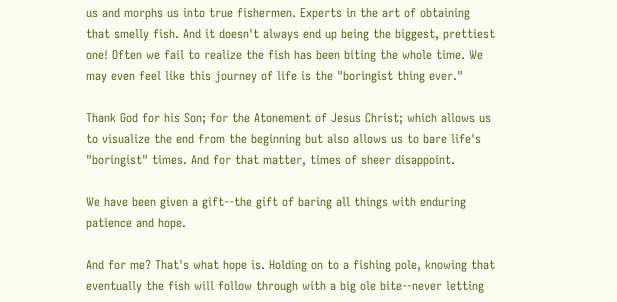us and morphs us into true fishermen. Experts in the art of obtaining that smelly fish. And it doesn't always end up being the biggest, prettiest one! Often we fail to realize the fish has been biting the whole time. We may even feel like this journey of life is the "boringist thing ever."

Thank God for his Son; for the Atonement of Jesus Christ; which allows us to visualize the end from the beginning but also allows us to bare life's "boringist" times. And for that matter, times of sheer disappoint.

We have been given a gift--the gift of baring all things with enduring patience and hope.

And for me? That's what hope is. Holding on to a fishing pole, knowing that eventually the fish will follow through with a big ole bite--never letting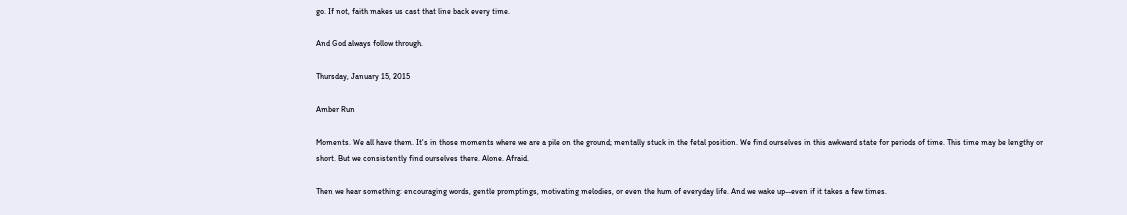go. If not, faith makes us cast that line back every time.

And God always follow through.

Thursday, January 15, 2015

Amber Run

Moments. We all have them. It's in those moments where we are a pile on the ground; mentally stuck in the fetal position. We find ourselves in this awkward state for periods of time. This time may be lengthy or short. But we consistently find ourselves there. Alone. Afraid.

Then we hear something: encouraging words, gentle promptings, motivating melodies, or even the hum of everyday life. And we wake up--even if it takes a few times.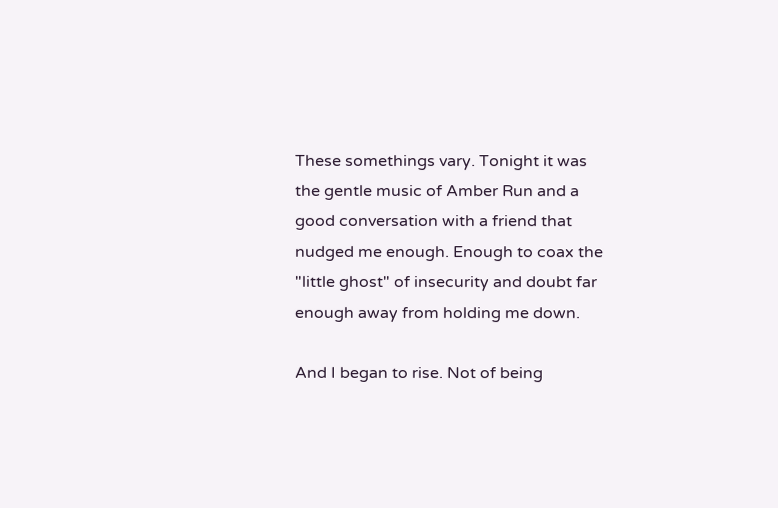These somethings vary. Tonight it was the gentle music of Amber Run and a good conversation with a friend that nudged me enough. Enough to coax the "little ghost" of insecurity and doubt far enough away from holding me down.

And I began to rise. Not of being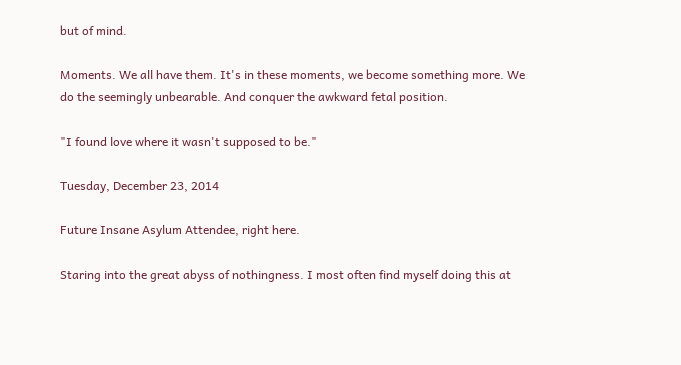but of mind.

Moments. We all have them. It's in these moments, we become something more. We do the seemingly unbearable. And conquer the awkward fetal position.

"I found love where it wasn't supposed to be."

Tuesday, December 23, 2014

Future Insane Asylum Attendee, right here.

Staring into the great abyss of nothingness. I most often find myself doing this at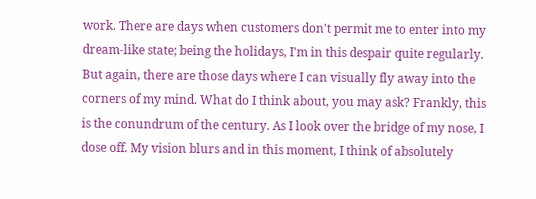work. There are days when customers don't permit me to enter into my dream-like state; being the holidays, I'm in this despair quite regularly. But again, there are those days where I can visually fly away into the corners of my mind. What do I think about, you may ask? Frankly, this is the conundrum of the century. As I look over the bridge of my nose, I dose off. My vision blurs and in this moment, I think of absolutely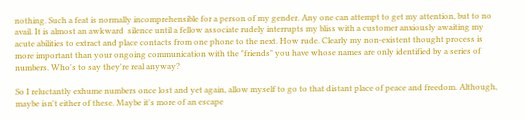nothing. Such a feat is normally incomprehensible for a person of my gender. Any one can attempt to get my attention, but to no avail. It is almost an awkward  silence until a fellow associate rudely interrupts my bliss with a customer anxiously awaiting my acute abilities to extract and place contacts from one phone to the next. How rude. Clearly my non-existent thought process is more important than your ongoing communication with the "friends" you have whose names are only identified by a series of numbers. Who's to say they're real anyway?

So I reluctantly exhume numbers once lost and yet again, allow myself to go to that distant place of peace and freedom. Although, maybe isn't either of these. Maybe it's more of an escape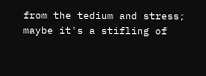from the tedium and stress; maybe it's a stifling of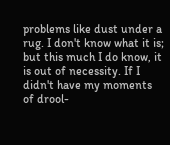problems like dust under a rug. I don't know what it is; but this much I do know, it is out of necessity. If I didn't have my moments of drool-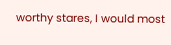worthy stares, I would most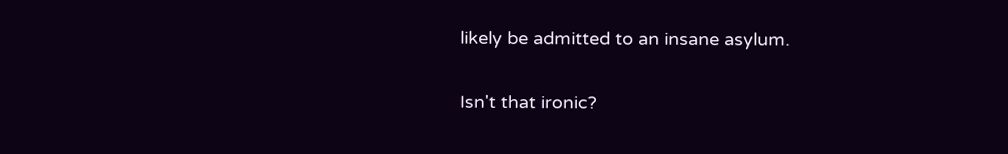likely be admitted to an insane asylum.

Isn't that ironic?